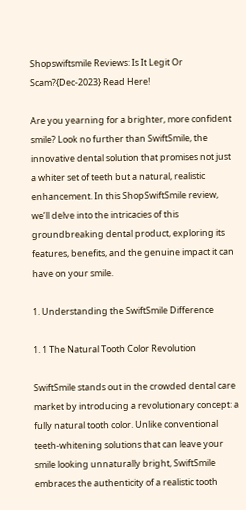Shopswiftsmile Reviews: Is It Legit Or Scam?{Dec-2023} Read Here!

Are you yearning for a brighter, more confident smile? Look no further than SwiftSmile, the innovative dental solution that promises not just a whiter set of teeth but a natural, realistic enhancement. In this ShopSwiftSmile review, we’ll delve into the intricacies of this groundbreaking dental product, exploring its features, benefits, and the genuine impact it can have on your smile.

1. Understanding the SwiftSmile Difference

1. 1 The Natural Tooth Color Revolution

SwiftSmile stands out in the crowded dental care market by introducing a revolutionary concept: a fully natural tooth color. Unlike conventional teeth-whitening solutions that can leave your smile looking unnaturally bright, SwiftSmile embraces the authenticity of a realistic tooth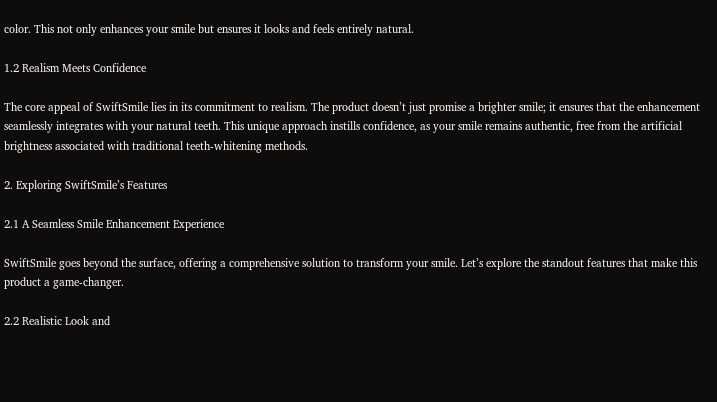color. This not only enhances your smile but ensures it looks and feels entirely natural.

1.2 Realism Meets Confidence

The core appeal of SwiftSmile lies in its commitment to realism. The product doesn’t just promise a brighter smile; it ensures that the enhancement seamlessly integrates with your natural teeth. This unique approach instills confidence, as your smile remains authentic, free from the artificial brightness associated with traditional teeth-whitening methods.

2. Exploring SwiftSmile’s Features

2.1 A Seamless Smile Enhancement Experience

SwiftSmile goes beyond the surface, offering a comprehensive solution to transform your smile. Let’s explore the standout features that make this product a game-changer.

2.2 Realistic Look and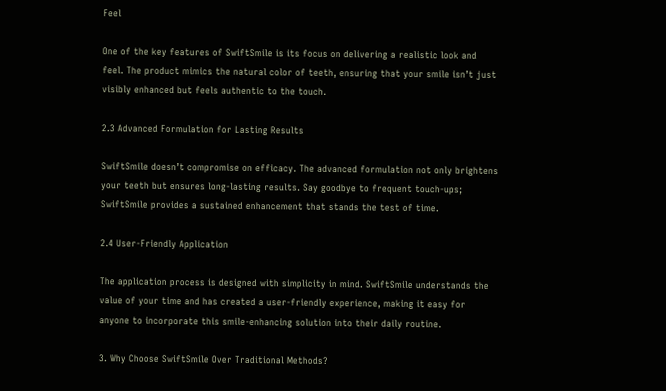Feel

One of the key features of SwiftSmile is its focus on delivering a realistic look and feel. The product mimics the natural color of teeth, ensuring that your smile isn’t just visibly enhanced but feels authentic to the touch.

2.3 Advanced Formulation for Lasting Results

SwiftSmile doesn’t compromise on efficacy. The advanced formulation not only brightens your teeth but ensures long-lasting results. Say goodbye to frequent touch-ups; SwiftSmile provides a sustained enhancement that stands the test of time.

2.4 User-Friendly Application

The application process is designed with simplicity in mind. SwiftSmile understands the value of your time and has created a user-friendly experience, making it easy for anyone to incorporate this smile-enhancing solution into their daily routine.

3. Why Choose SwiftSmile Over Traditional Methods?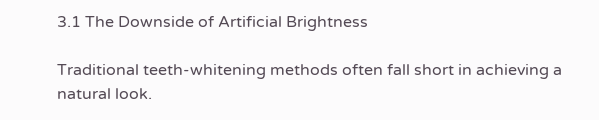3.1 The Downside of Artificial Brightness

Traditional teeth-whitening methods often fall short in achieving a natural look.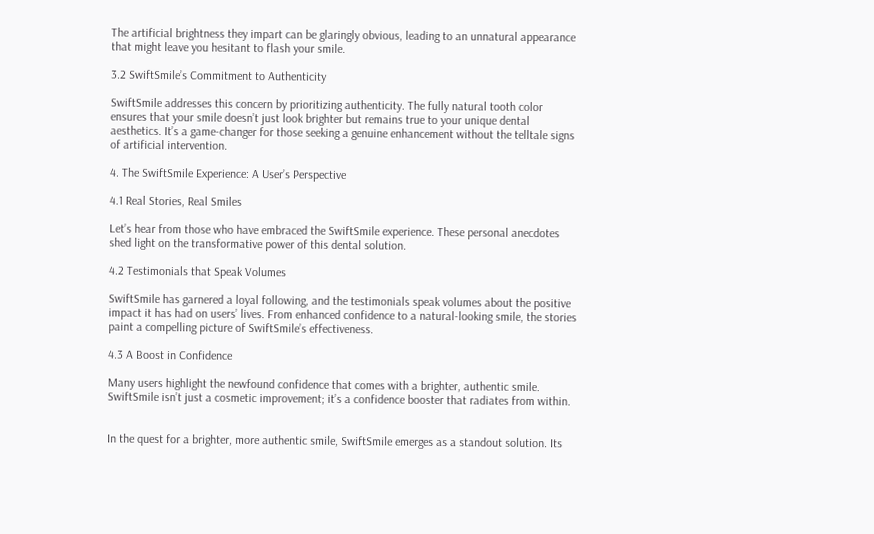The artificial brightness they impart can be glaringly obvious, leading to an unnatural appearance that might leave you hesitant to flash your smile.

3.2 SwiftSmile’s Commitment to Authenticity

SwiftSmile addresses this concern by prioritizing authenticity. The fully natural tooth color ensures that your smile doesn’t just look brighter but remains true to your unique dental aesthetics. It’s a game-changer for those seeking a genuine enhancement without the telltale signs of artificial intervention.

4. The SwiftSmile Experience: A User’s Perspective

4.1 Real Stories, Real Smiles

Let’s hear from those who have embraced the SwiftSmile experience. These personal anecdotes shed light on the transformative power of this dental solution.

4.2 Testimonials that Speak Volumes

SwiftSmile has garnered a loyal following, and the testimonials speak volumes about the positive impact it has had on users’ lives. From enhanced confidence to a natural-looking smile, the stories paint a compelling picture of SwiftSmile’s effectiveness.

4.3 A Boost in Confidence

Many users highlight the newfound confidence that comes with a brighter, authentic smile. SwiftSmile isn’t just a cosmetic improvement; it’s a confidence booster that radiates from within.


In the quest for a brighter, more authentic smile, SwiftSmile emerges as a standout solution. Its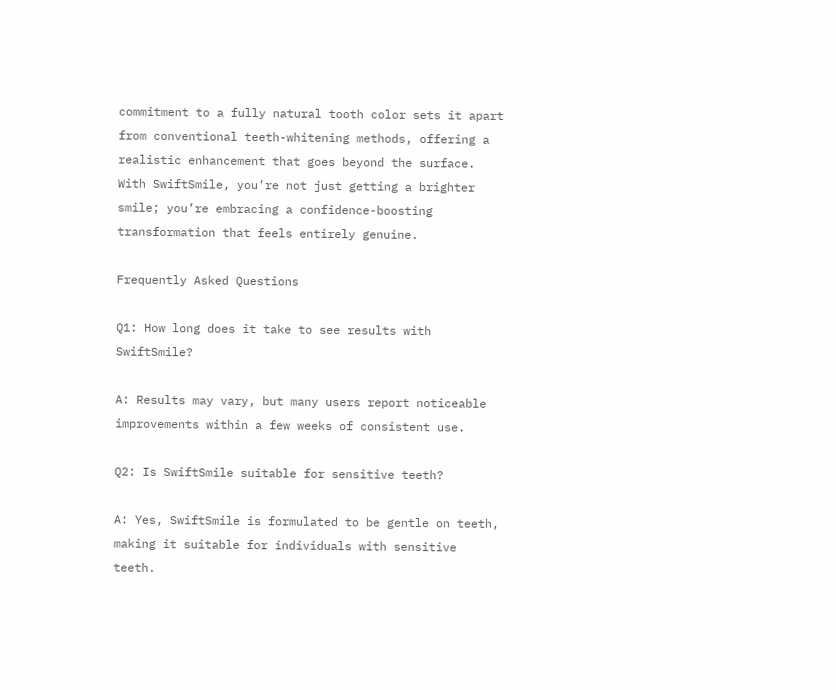commitment to a fully natural tooth color sets it apart from conventional teeth-whitening methods, offering a realistic enhancement that goes beyond the surface. With SwiftSmile, you’re not just getting a brighter smile; you’re embracing a confidence-boosting transformation that feels entirely genuine.

Frequently Asked Questions

Q1: How long does it take to see results with SwiftSmile?

A: Results may vary, but many users report noticeable improvements within a few weeks of consistent use.

Q2: Is SwiftSmile suitable for sensitive teeth?

A: Yes, SwiftSmile is formulated to be gentle on teeth, making it suitable for individuals with sensitive teeth.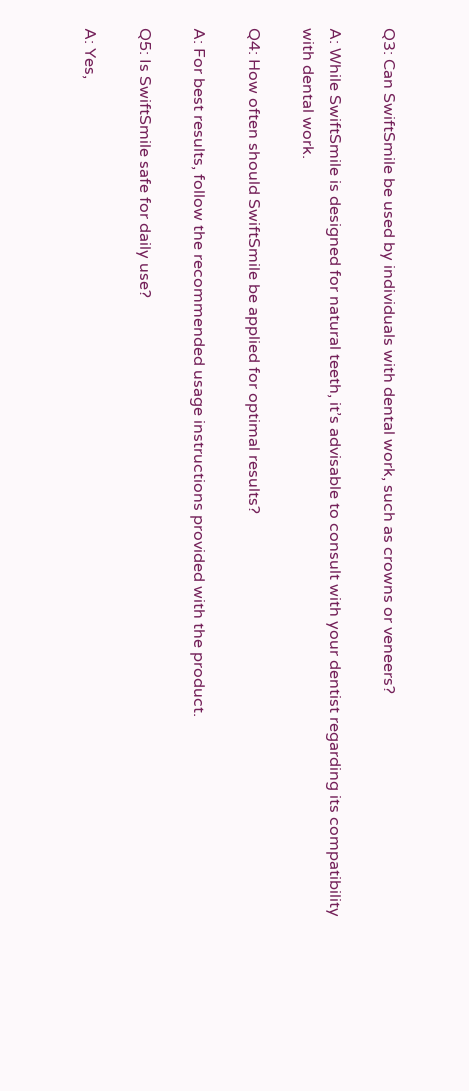Q3: Can SwiftSmile be used by individuals with dental work, such as crowns or veneers?

A: While SwiftSmile is designed for natural teeth, it’s advisable to consult with your dentist regarding its compatibility with dental work.

Q4: How often should SwiftSmile be applied for optimal results?

A: For best results, follow the recommended usage instructions provided with the product.

Q5: Is SwiftSmile safe for daily use?

A: Yes,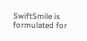SwiftSmile is formulated for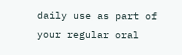daily use as part of your regular oral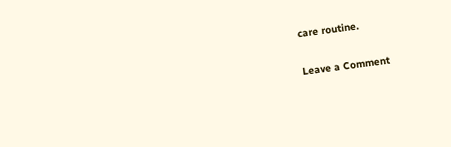care routine.

Leave a Comment